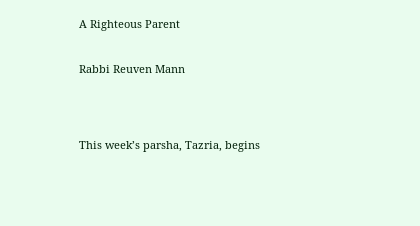A Righteous Parent


Rabbi Reuven Mann




This week’s parsha, Tazria, begins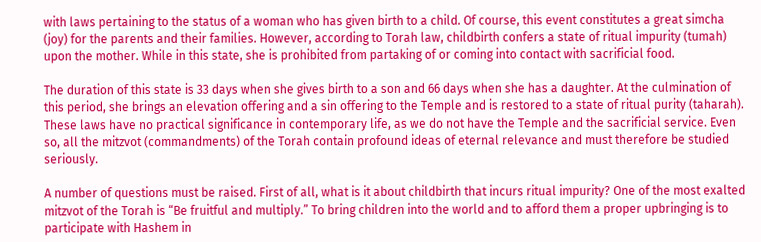with laws pertaining to the status of a woman who has given birth to a child. Of course, this event constitutes a great simcha (joy) for the parents and their families. However, according to Torah law, childbirth confers a state of ritual impurity (tumah) upon the mother. While in this state, she is prohibited from partaking of or coming into contact with sacrificial food.

The duration of this state is 33 days when she gives birth to a son and 66 days when she has a daughter. At the culmination of this period, she brings an elevation offering and a sin offering to the Temple and is restored to a state of ritual purity (taharah). These laws have no practical significance in contemporary life, as we do not have the Temple and the sacrificial service. Even so, all the mitzvot (commandments) of the Torah contain profound ideas of eternal relevance and must therefore be studied seriously.

A number of questions must be raised. First of all, what is it about childbirth that incurs ritual impurity? One of the most exalted mitzvot of the Torah is “Be fruitful and multiply.” To bring children into the world and to afford them a proper upbringing is to participate with Hashem in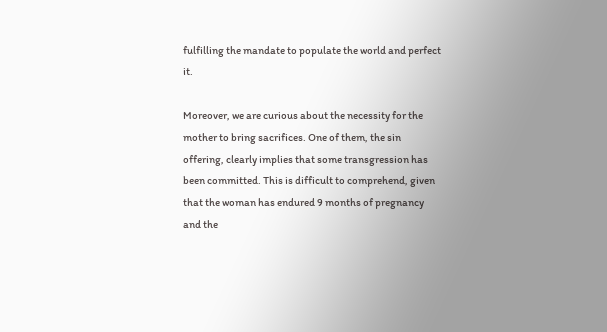fulfilling the mandate to populate the world and perfect it.

Moreover, we are curious about the necessity for the mother to bring sacrifices. One of them, the sin offering, clearly implies that some transgression has been committed. This is difficult to comprehend, given that the woman has endured 9 months of pregnancy and the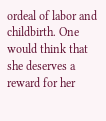ordeal of labor and childbirth. One would think that she deserves a reward for her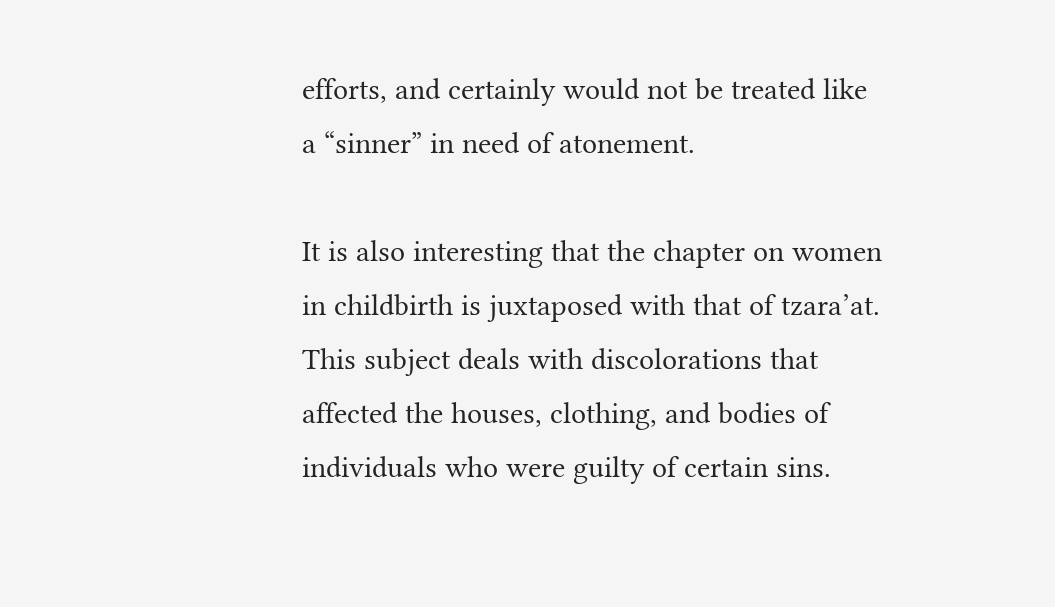efforts, and certainly would not be treated like a “sinner” in need of atonement.

It is also interesting that the chapter on women in childbirth is juxtaposed with that of tzara’at. This subject deals with discolorations that affected the houses, clothing, and bodies of individuals who were guilty of certain sins.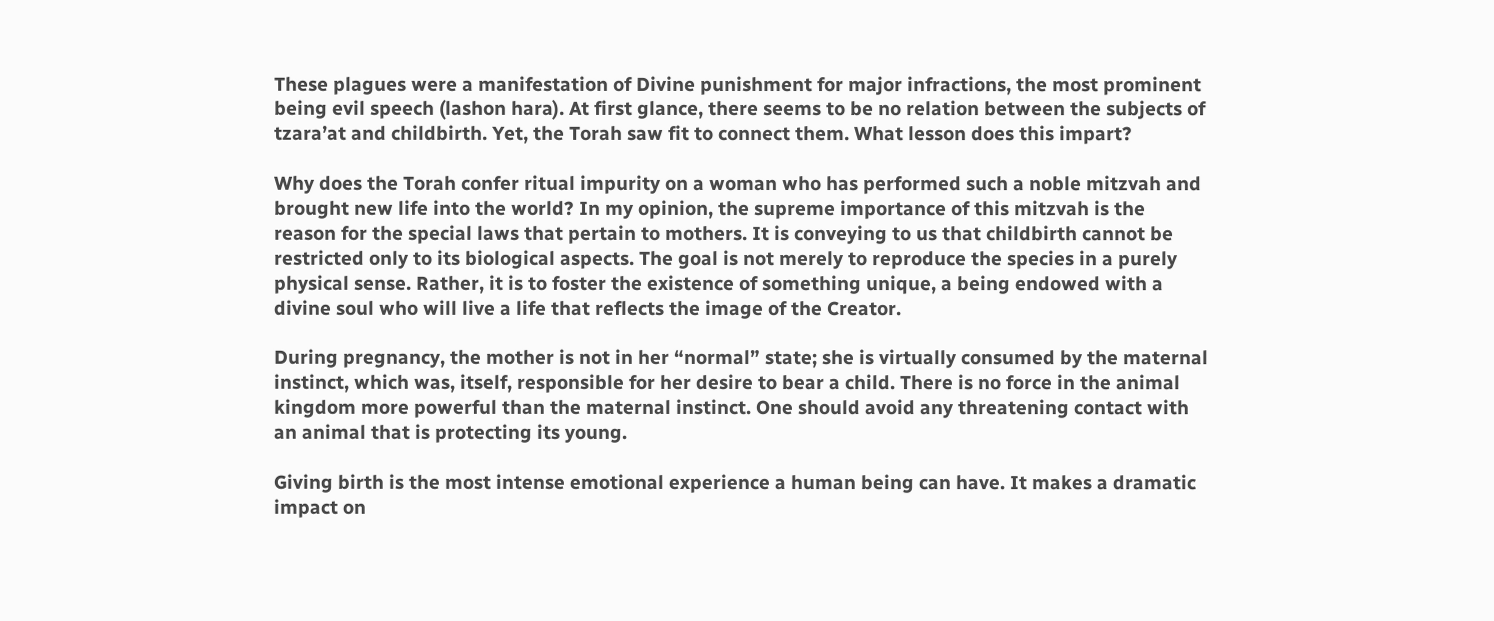These plagues were a manifestation of Divine punishment for major infractions, the most prominent being evil speech (lashon hara). At first glance, there seems to be no relation between the subjects of tzara’at and childbirth. Yet, the Torah saw fit to connect them. What lesson does this impart?

Why does the Torah confer ritual impurity on a woman who has performed such a noble mitzvah and brought new life into the world? In my opinion, the supreme importance of this mitzvah is the reason for the special laws that pertain to mothers. It is conveying to us that childbirth cannot be restricted only to its biological aspects. The goal is not merely to reproduce the species in a purely physical sense. Rather, it is to foster the existence of something unique, a being endowed with a divine soul who will live a life that reflects the image of the Creator.

During pregnancy, the mother is not in her “normal” state; she is virtually consumed by the maternal instinct, which was, itself, responsible for her desire to bear a child. There is no force in the animal kingdom more powerful than the maternal instinct. One should avoid any threatening contact with an animal that is protecting its young.

Giving birth is the most intense emotional experience a human being can have. It makes a dramatic impact on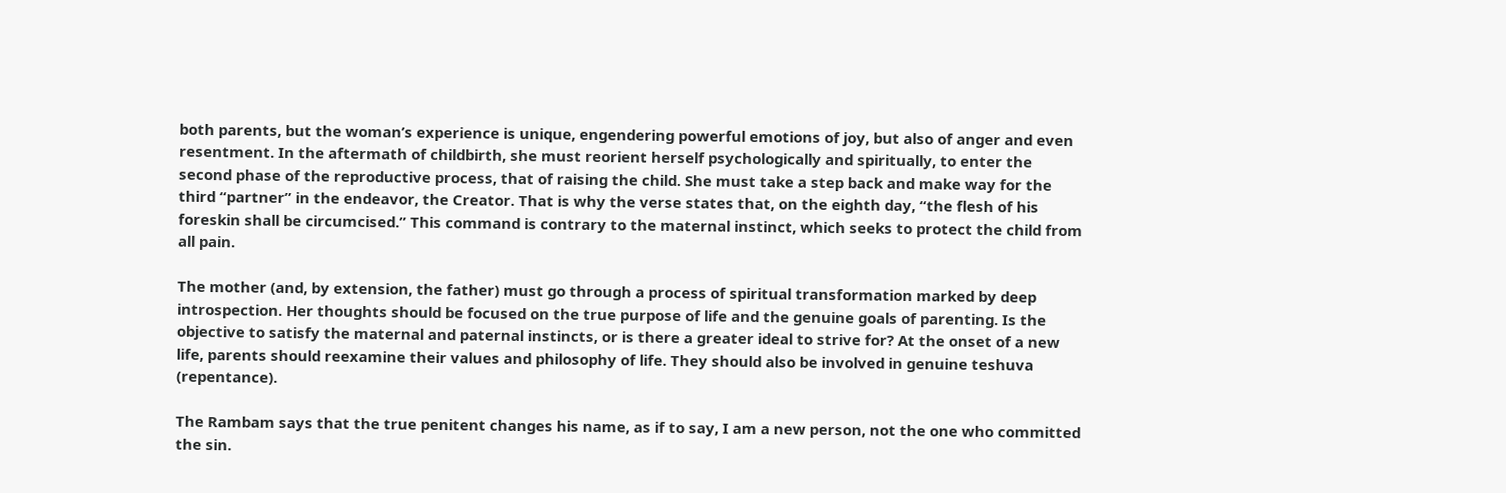both parents, but the woman’s experience is unique, engendering powerful emotions of joy, but also of anger and even resentment. In the aftermath of childbirth, she must reorient herself psychologically and spiritually, to enter the second phase of the reproductive process, that of raising the child. She must take a step back and make way for the third “partner” in the endeavor, the Creator. That is why the verse states that, on the eighth day, “the flesh of his foreskin shall be circumcised.” This command is contrary to the maternal instinct, which seeks to protect the child from all pain.

The mother (and, by extension, the father) must go through a process of spiritual transformation marked by deep introspection. Her thoughts should be focused on the true purpose of life and the genuine goals of parenting. Is the objective to satisfy the maternal and paternal instincts, or is there a greater ideal to strive for? At the onset of a new life, parents should reexamine their values and philosophy of life. They should also be involved in genuine teshuva (repentance).

The Rambam says that the true penitent changes his name, as if to say, I am a new person, not the one who committed the sin.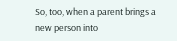So, too, when a parent brings a new person into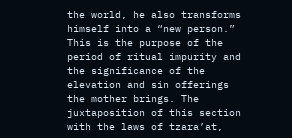the world, he also transforms himself into a “new person.” This is the purpose of the period of ritual impurity and the significance of the elevation and sin offerings the mother brings. The juxtaposition of this section with the laws of tzara’at,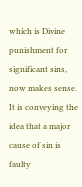which is Divine punishment for significant sins, now makes sense. It is conveying the idea that a major cause of sin is faulty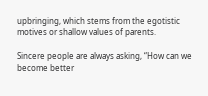upbringing, which stems from the egotistic motives or shallow values of parents.

Sincere people are always asking, “How can we become better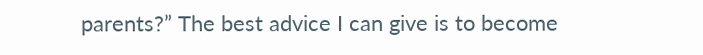parents?” The best advice I can give is to become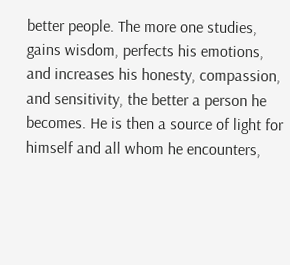better people. The more one studies, gains wisdom, perfects his emotions, and increases his honesty, compassion, and sensitivity, the better a person he becomes. He is then a source of light for himself and all whom he encounters,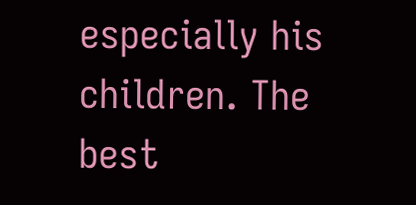especially his children. The best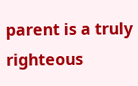parent is a truly righteous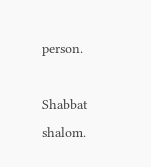person.

Shabbat shalom.